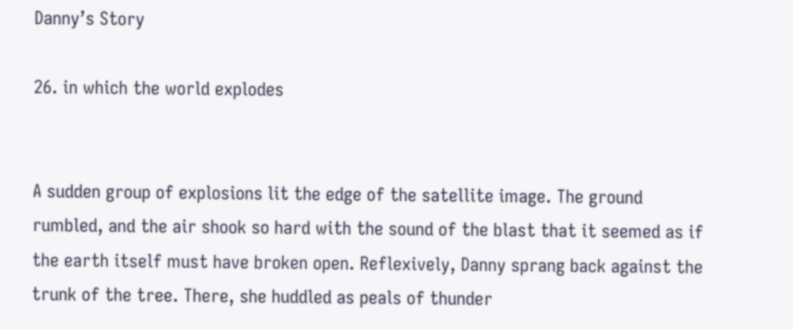Danny’s Story

26. in which the world explodes


A sudden group of explosions lit the edge of the satellite image. The ground rumbled, and the air shook so hard with the sound of the blast that it seemed as if the earth itself must have broken open. Reflexively, Danny sprang back against the trunk of the tree. There, she huddled as peals of thunder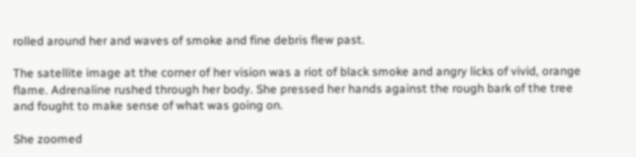rolled around her and waves of smoke and fine debris flew past.

The satellite image at the corner of her vision was a riot of black smoke and angry licks of vivid, orange flame. Adrenaline rushed through her body. She pressed her hands against the rough bark of the tree and fought to make sense of what was going on.

She zoomed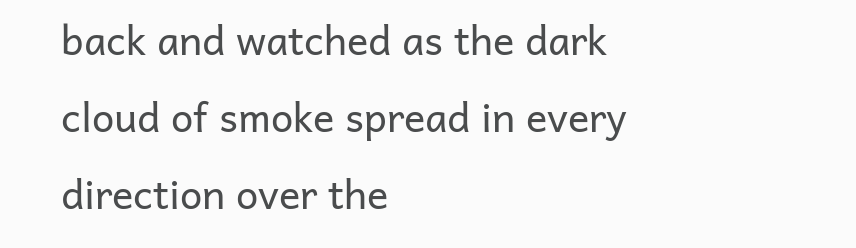back and watched as the dark cloud of smoke spread in every direction over the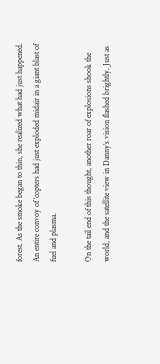forest. As the smoke began to thin, she realized what had just happened. An entire convoy of ‘copters had just exploded midair in a giant blast of fuel and plasma.

On the tail end of this thought, another roar of explosions shook the world, and the satellite view in Danny’s vision flashed brightly. Just as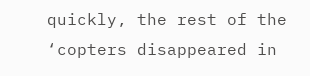quickly, the rest of the ‘copters disappeared in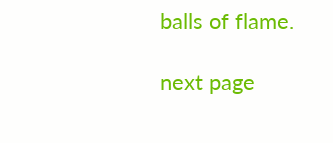balls of flame.

next page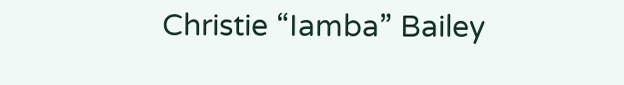Christie “Iamba” Bailey